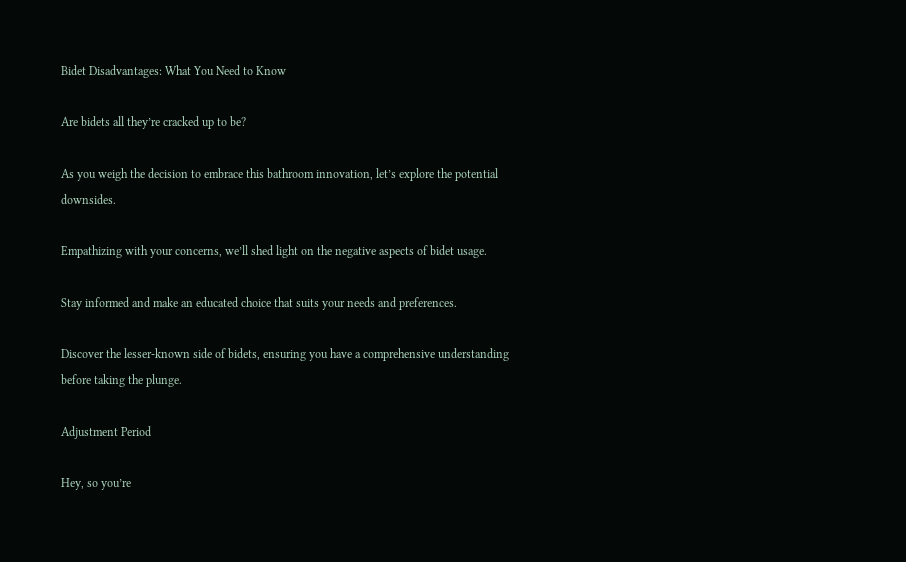Bidet Disadvantages: What You Need to Know

Are bidets all they’re cracked up to be?

As you weigh the decision to embrace this bathroom innovation, let’s explore the potential downsides.

Empathizing with your concerns, we’ll shed light on the negative aspects of bidet usage.

Stay informed and make an educated choice that suits your needs and preferences.

Discover the lesser-known side of bidets, ensuring you have a comprehensive understanding before taking the plunge.

Adjustment Period

Hey, so you’re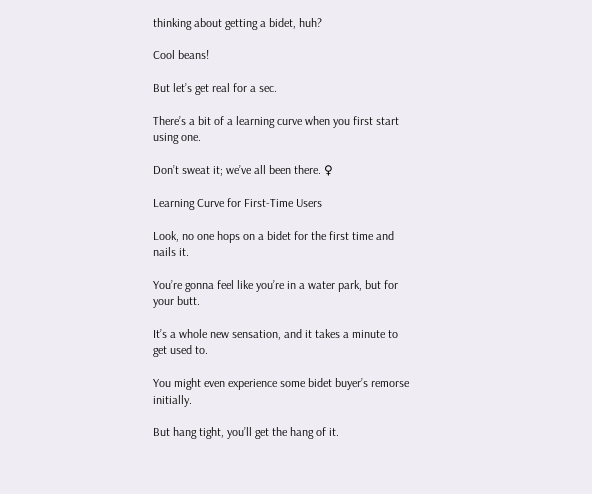thinking about getting a bidet, huh?

Cool beans!

But let’s get real for a sec.

There’s a bit of a learning curve when you first start using one.

Don’t sweat it; we’ve all been there. ♀

Learning Curve for First-Time Users

Look, no one hops on a bidet for the first time and nails it.

You’re gonna feel like you’re in a water park, but for your butt.

It’s a whole new sensation, and it takes a minute to get used to.

You might even experience some bidet buyer’s remorse initially.

But hang tight, you’ll get the hang of it.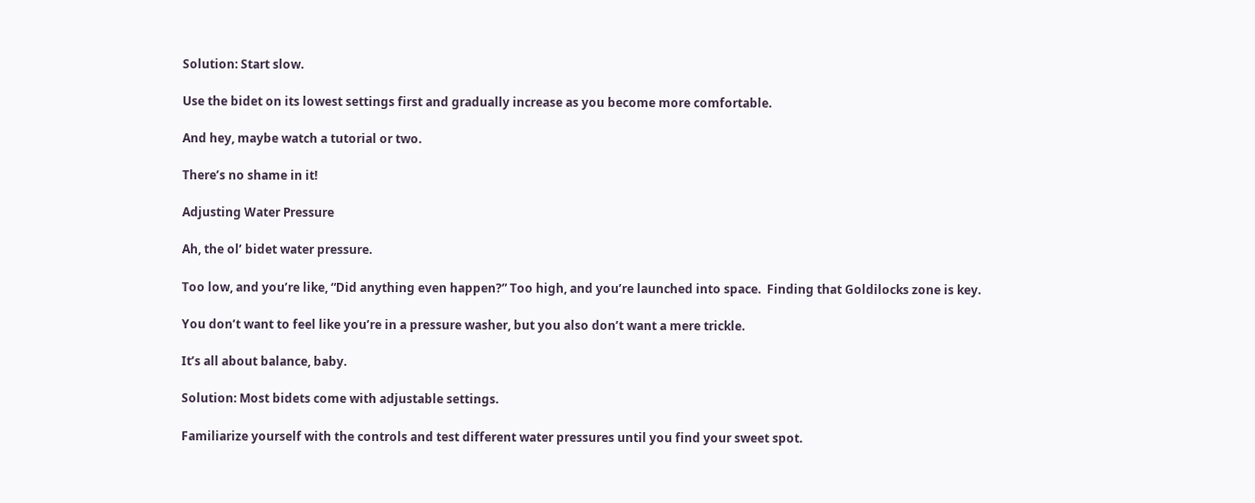Solution: Start slow.

Use the bidet on its lowest settings first and gradually increase as you become more comfortable.

And hey, maybe watch a tutorial or two.

There’s no shame in it!

Adjusting Water Pressure

Ah, the ol’ bidet water pressure.

Too low, and you’re like, “Did anything even happen?” Too high, and you’re launched into space.  Finding that Goldilocks zone is key.

You don’t want to feel like you’re in a pressure washer, but you also don’t want a mere trickle.

It’s all about balance, baby.

Solution: Most bidets come with adjustable settings.

Familiarize yourself with the controls and test different water pressures until you find your sweet spot.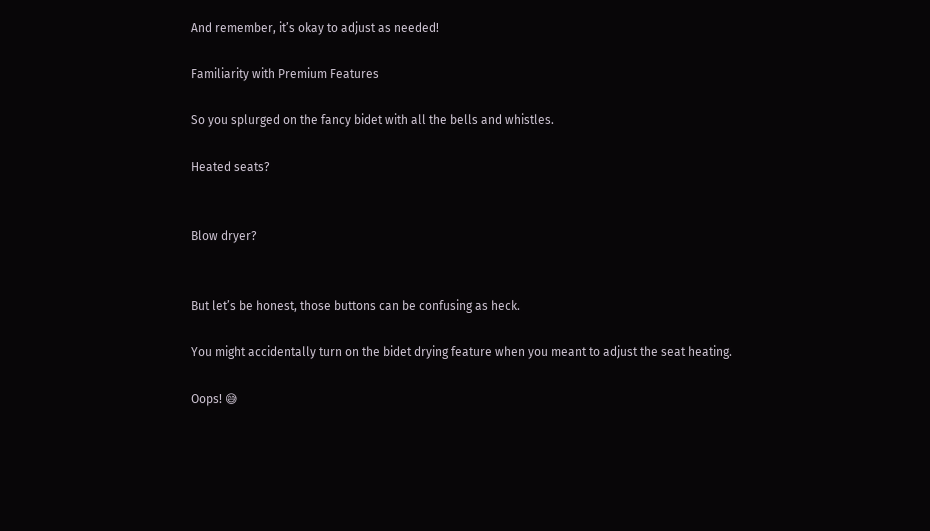And remember, it’s okay to adjust as needed!

Familiarity with Premium Features

So you splurged on the fancy bidet with all the bells and whistles.

Heated seats?


Blow dryer?


But let’s be honest, those buttons can be confusing as heck.

You might accidentally turn on the bidet drying feature when you meant to adjust the seat heating.

Oops! 😅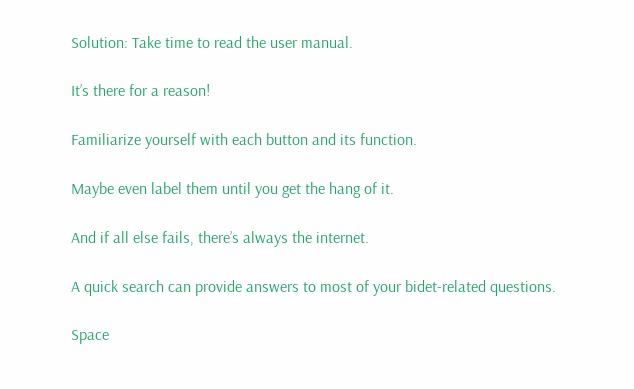Solution: Take time to read the user manual.

It’s there for a reason!

Familiarize yourself with each button and its function.

Maybe even label them until you get the hang of it.

And if all else fails, there’s always the internet.

A quick search can provide answers to most of your bidet-related questions.

Space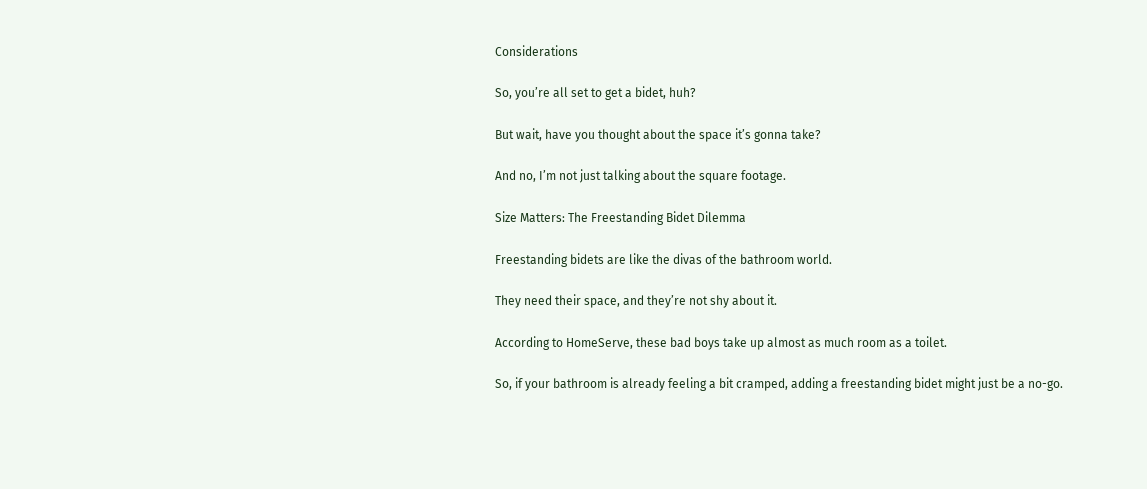Considerations

So, you’re all set to get a bidet, huh?

But wait, have you thought about the space it’s gonna take?

And no, I’m not just talking about the square footage.

Size Matters: The Freestanding Bidet Dilemma

Freestanding bidets are like the divas of the bathroom world.

They need their space, and they’re not shy about it.

According to HomeServe, these bad boys take up almost as much room as a toilet.

So, if your bathroom is already feeling a bit cramped, adding a freestanding bidet might just be a no-go.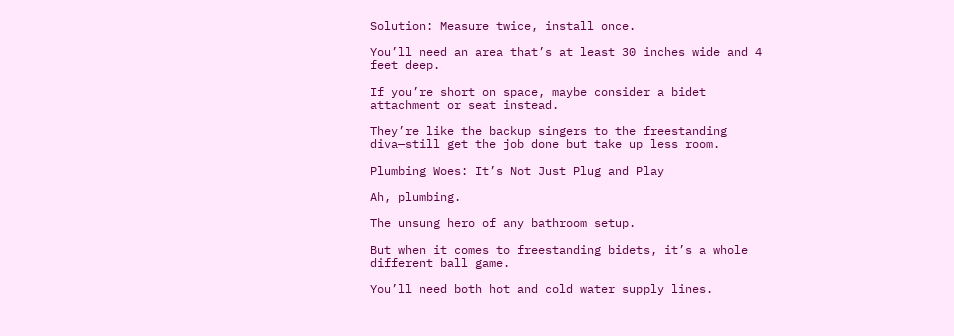Solution: Measure twice, install once.

You’ll need an area that’s at least 30 inches wide and 4 feet deep.

If you’re short on space, maybe consider a bidet attachment or seat instead.

They’re like the backup singers to the freestanding diva—still get the job done but take up less room.

Plumbing Woes: It’s Not Just Plug and Play

Ah, plumbing.

The unsung hero of any bathroom setup.

But when it comes to freestanding bidets, it’s a whole different ball game.

You’ll need both hot and cold water supply lines.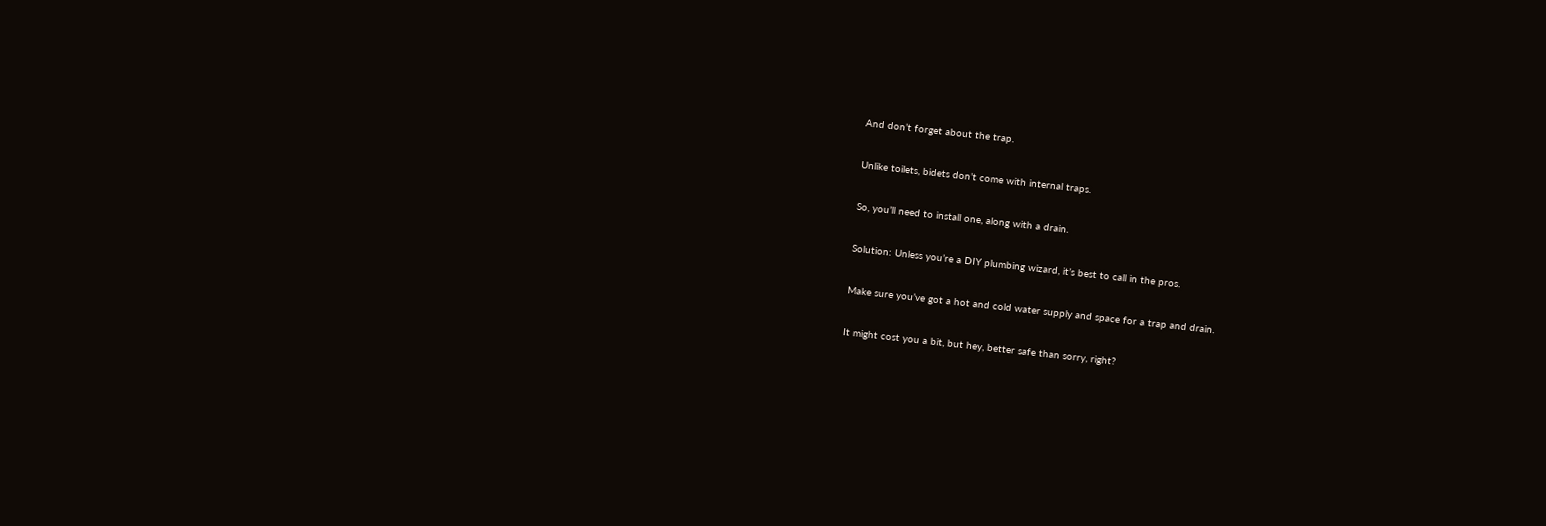And don’t forget about the trap.

Unlike toilets, bidets don’t come with internal traps.

So, you’ll need to install one, along with a drain.

Solution: Unless you’re a DIY plumbing wizard, it’s best to call in the pros.

Make sure you’ve got a hot and cold water supply and space for a trap and drain.

It might cost you a bit, but hey, better safe than sorry, right?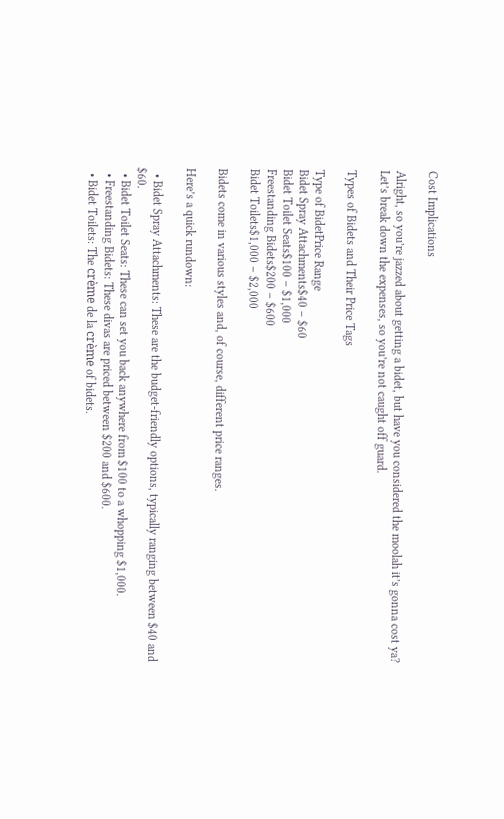Cost Implications

Alright, so you’re jazzed about getting a bidet, but have you considered the moolah it’s gonna cost ya?  Let’s break down the expenses, so you’re not caught off guard.

Types of Bidets and Their Price Tags

Type of BidetPrice Range
Bidet Spray Attachments$40 – $60
Bidet Toilet Seats$100 – $1,000
Freestanding Bidets$200 – $600
Bidet Toilets$1,000 – $2,000

Bidets come in various styles and, of course, different price ranges.

Here’s a quick rundown:

  • Bidet Spray Attachments: These are the budget-friendly options, typically ranging between $40 and $60.
  • Bidet Toilet Seats: These can set you back anywhere from $100 to a whopping $1,000.
  • Freestanding Bidets: These divas are priced between $200 and $600.
  • Bidet Toilets: The crème de la crème of bidets.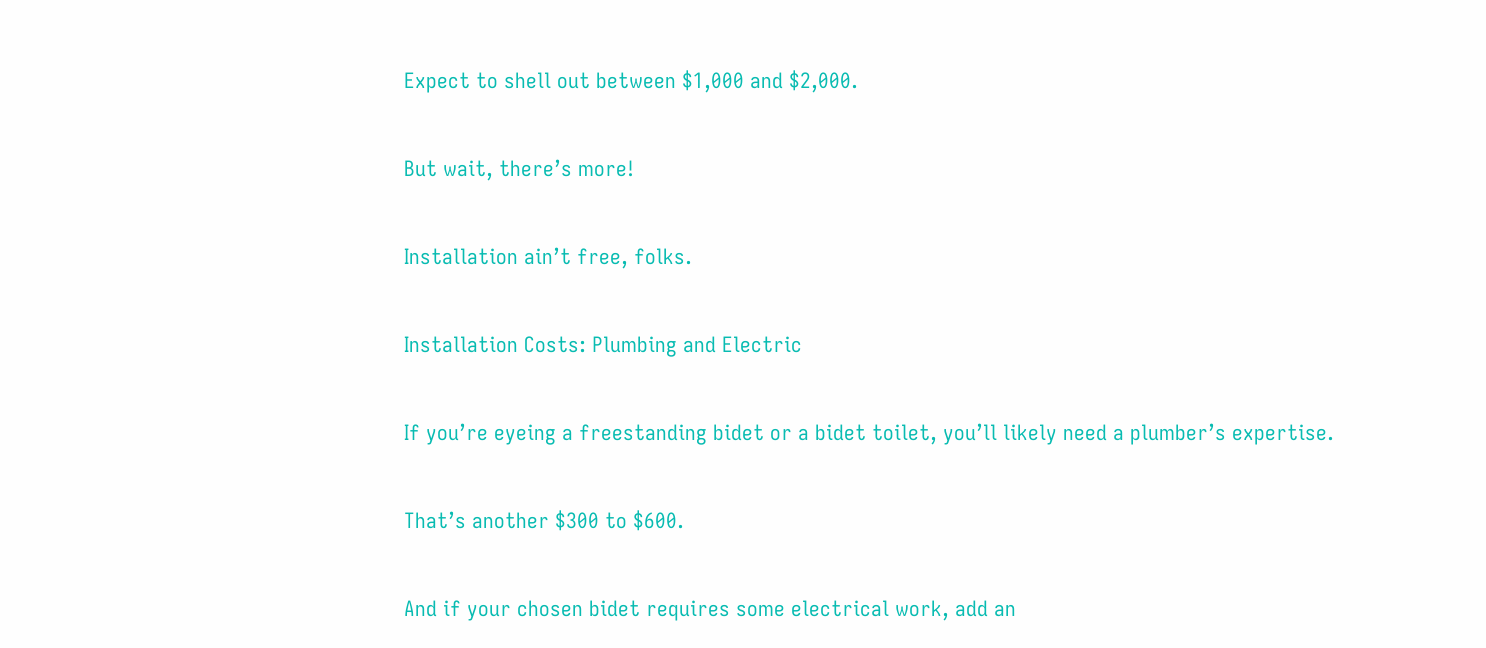Expect to shell out between $1,000 and $2,000.

But wait, there’s more!

Installation ain’t free, folks.

Installation Costs: Plumbing and Electric

If you’re eyeing a freestanding bidet or a bidet toilet, you’ll likely need a plumber’s expertise.

That’s another $300 to $600.

And if your chosen bidet requires some electrical work, add an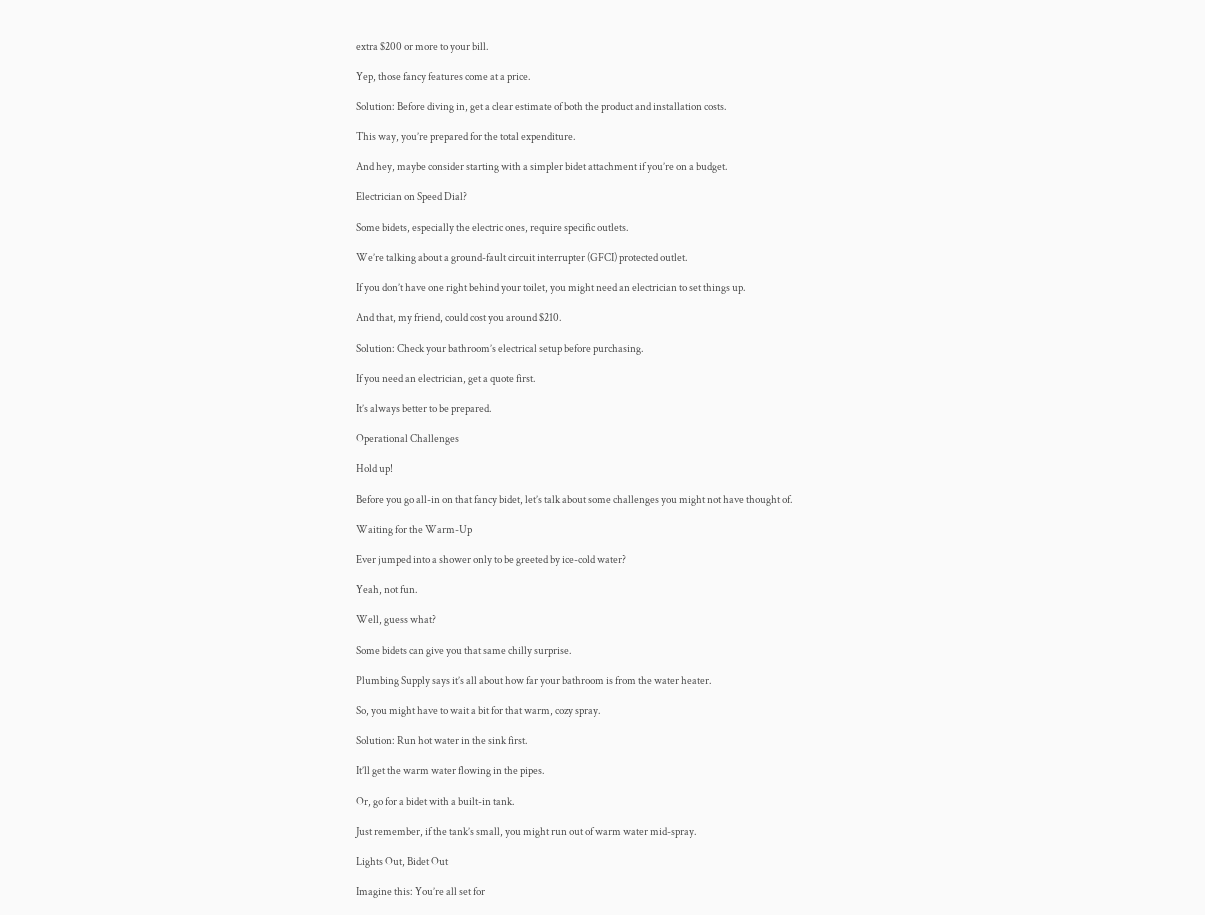extra $200 or more to your bill.

Yep, those fancy features come at a price.

Solution: Before diving in, get a clear estimate of both the product and installation costs.

This way, you’re prepared for the total expenditure.

And hey, maybe consider starting with a simpler bidet attachment if you’re on a budget.

Electrician on Speed Dial?

Some bidets, especially the electric ones, require specific outlets.

We’re talking about a ground-fault circuit interrupter (GFCI) protected outlet.

If you don’t have one right behind your toilet, you might need an electrician to set things up.

And that, my friend, could cost you around $210.

Solution: Check your bathroom’s electrical setup before purchasing.

If you need an electrician, get a quote first.

It’s always better to be prepared.

Operational Challenges

Hold up!

Before you go all-in on that fancy bidet, let’s talk about some challenges you might not have thought of.

Waiting for the Warm-Up

Ever jumped into a shower only to be greeted by ice-cold water?

Yeah, not fun.

Well, guess what?

Some bidets can give you that same chilly surprise.

Plumbing Supply says it’s all about how far your bathroom is from the water heater.

So, you might have to wait a bit for that warm, cozy spray.

Solution: Run hot water in the sink first.

It’ll get the warm water flowing in the pipes.

Or, go for a bidet with a built-in tank.

Just remember, if the tank’s small, you might run out of warm water mid-spray.

Lights Out, Bidet Out

Imagine this: You’re all set for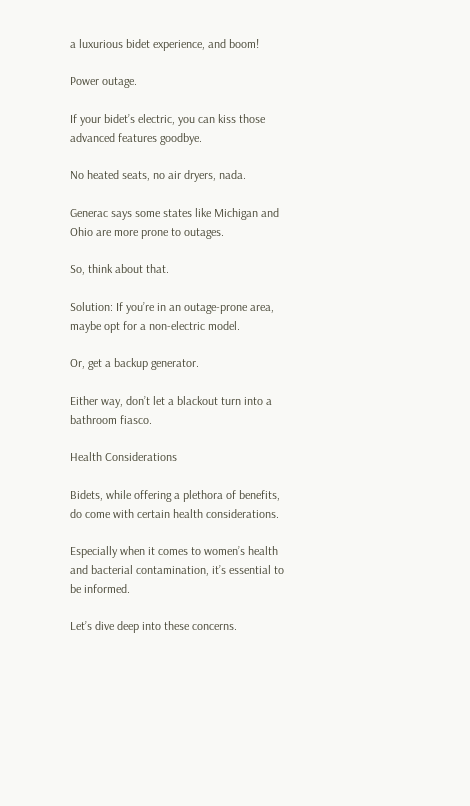a luxurious bidet experience, and boom!

Power outage.

If your bidet’s electric, you can kiss those advanced features goodbye.

No heated seats, no air dryers, nada.

Generac says some states like Michigan and Ohio are more prone to outages.

So, think about that.

Solution: If you’re in an outage-prone area, maybe opt for a non-electric model.

Or, get a backup generator.

Either way, don’t let a blackout turn into a bathroom fiasco.

Health Considerations

Bidets, while offering a plethora of benefits, do come with certain health considerations.

Especially when it comes to women’s health and bacterial contamination, it’s essential to be informed.

Let’s dive deep into these concerns.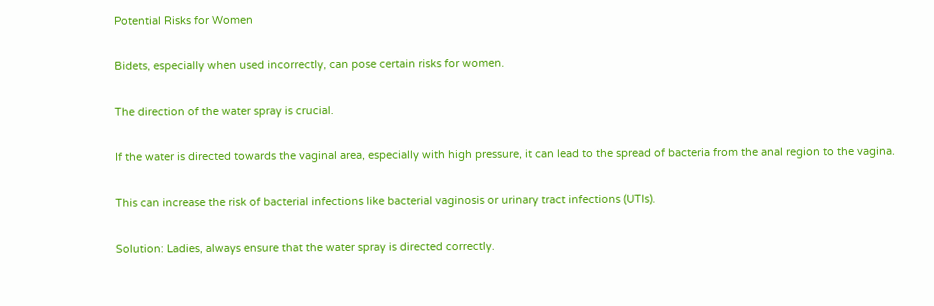Potential Risks for Women

Bidets, especially when used incorrectly, can pose certain risks for women.

The direction of the water spray is crucial.

If the water is directed towards the vaginal area, especially with high pressure, it can lead to the spread of bacteria from the anal region to the vagina.

This can increase the risk of bacterial infections like bacterial vaginosis or urinary tract infections (UTIs).

Solution: Ladies, always ensure that the water spray is directed correctly.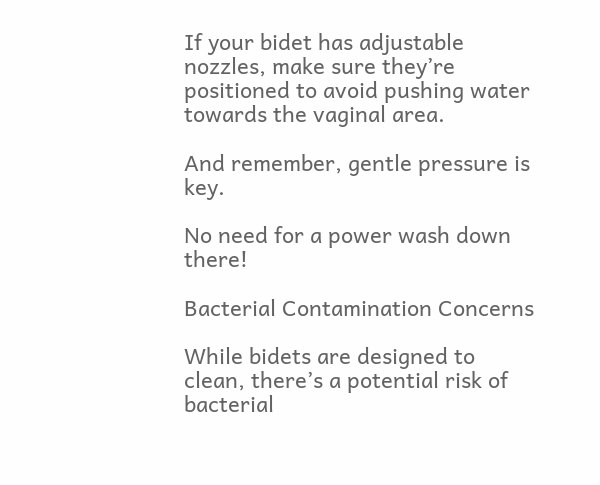If your bidet has adjustable nozzles, make sure they’re positioned to avoid pushing water towards the vaginal area.

And remember, gentle pressure is key.

No need for a power wash down there!

Bacterial Contamination Concerns

While bidets are designed to clean, there’s a potential risk of bacterial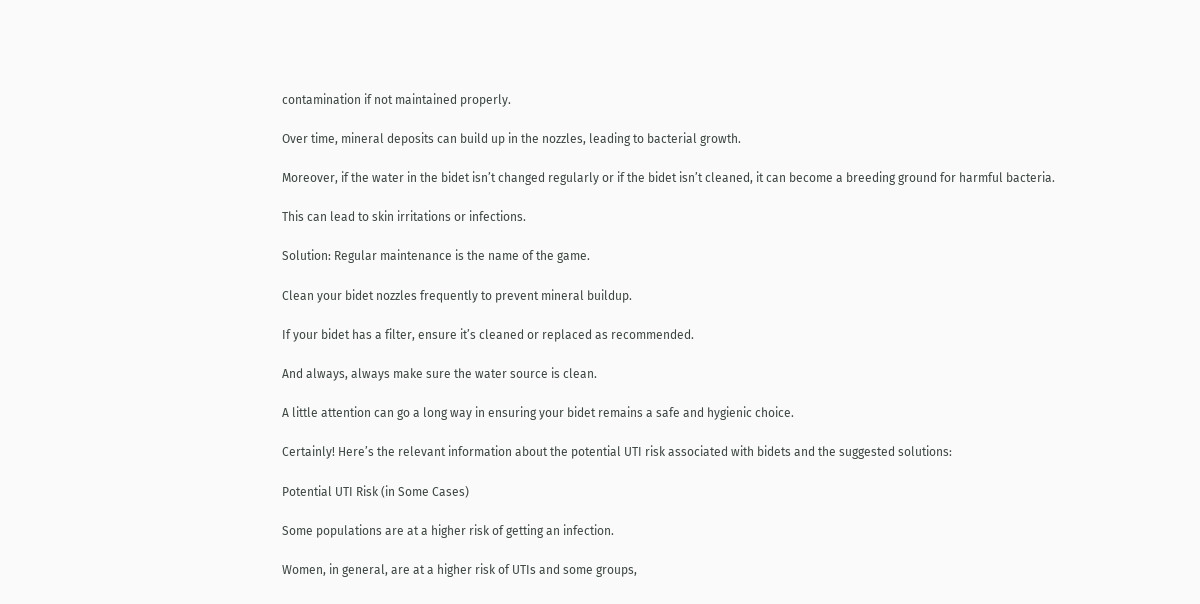contamination if not maintained properly.

Over time, mineral deposits can build up in the nozzles, leading to bacterial growth.

Moreover, if the water in the bidet isn’t changed regularly or if the bidet isn’t cleaned, it can become a breeding ground for harmful bacteria.

This can lead to skin irritations or infections.

Solution: Regular maintenance is the name of the game.

Clean your bidet nozzles frequently to prevent mineral buildup.

If your bidet has a filter, ensure it’s cleaned or replaced as recommended.

And always, always make sure the water source is clean.

A little attention can go a long way in ensuring your bidet remains a safe and hygienic choice.

Certainly! Here’s the relevant information about the potential UTI risk associated with bidets and the suggested solutions:

Potential UTI Risk (in Some Cases)

Some populations are at a higher risk of getting an infection.

Women, in general, are at a higher risk of UTIs and some groups,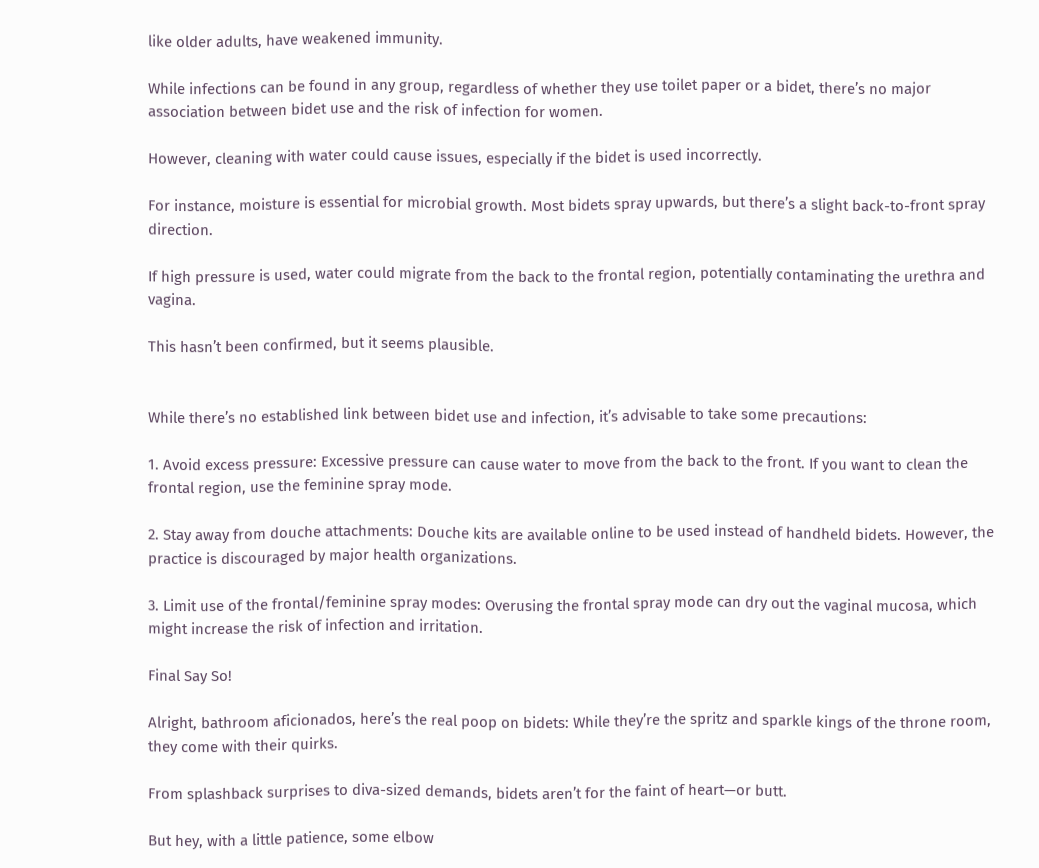like older adults, have weakened immunity.

While infections can be found in any group, regardless of whether they use toilet paper or a bidet, there’s no major association between bidet use and the risk of infection for women.

However, cleaning with water could cause issues, especially if the bidet is used incorrectly.

For instance, moisture is essential for microbial growth. Most bidets spray upwards, but there’s a slight back-to-front spray direction.

If high pressure is used, water could migrate from the back to the frontal region, potentially contaminating the urethra and vagina.

This hasn’t been confirmed, but it seems plausible.


While there’s no established link between bidet use and infection, it’s advisable to take some precautions:

1. Avoid excess pressure: Excessive pressure can cause water to move from the back to the front. If you want to clean the frontal region, use the feminine spray mode.

2. Stay away from douche attachments: Douche kits are available online to be used instead of handheld bidets. However, the practice is discouraged by major health organizations.

3. Limit use of the frontal/feminine spray modes: Overusing the frontal spray mode can dry out the vaginal mucosa, which might increase the risk of infection and irritation.

Final Say So!

Alright, bathroom aficionados, here’s the real poop on bidets: While they’re the spritz and sparkle kings of the throne room, they come with their quirks.

From splashback surprises to diva-sized demands, bidets aren’t for the faint of heart—or butt.

But hey, with a little patience, some elbow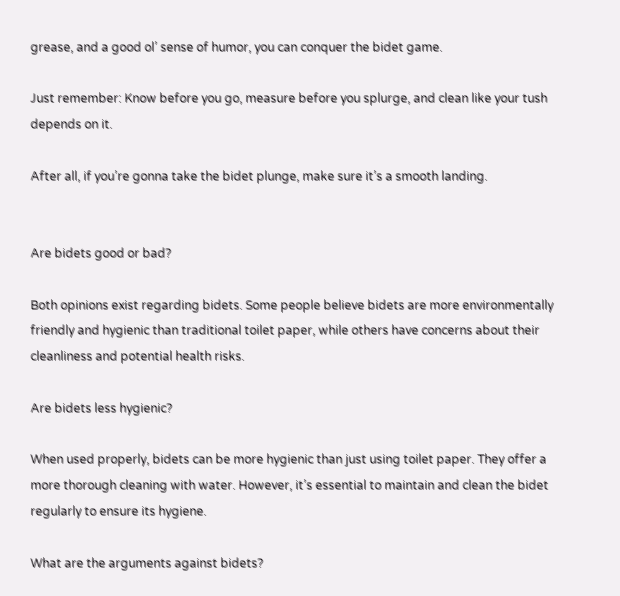grease, and a good ol’ sense of humor, you can conquer the bidet game.

Just remember: Know before you go, measure before you splurge, and clean like your tush depends on it.

After all, if you’re gonna take the bidet plunge, make sure it’s a smooth landing.


Are bidets good or bad?

Both opinions exist regarding bidets. Some people believe bidets are more environmentally friendly and hygienic than traditional toilet paper, while others have concerns about their cleanliness and potential health risks.

Are bidets less hygienic?

When used properly, bidets can be more hygienic than just using toilet paper. They offer a more thorough cleaning with water. However, it’s essential to maintain and clean the bidet regularly to ensure its hygiene.

What are the arguments against bidets?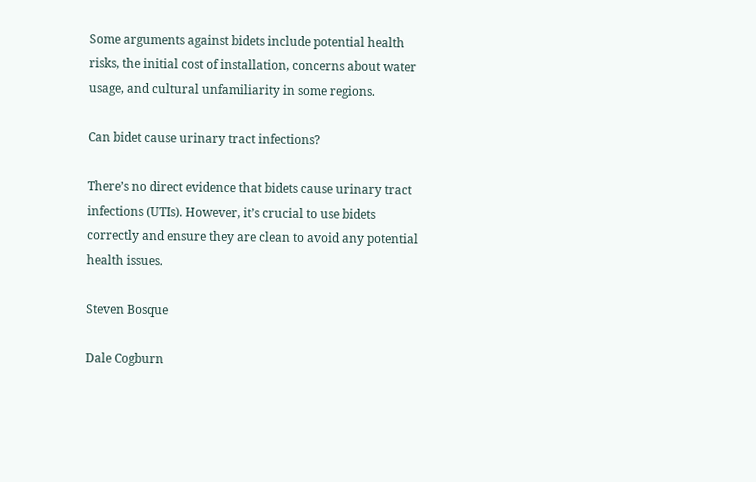Some arguments against bidets include potential health risks, the initial cost of installation, concerns about water usage, and cultural unfamiliarity in some regions.

Can bidet cause urinary tract infections?

There’s no direct evidence that bidets cause urinary tract infections (UTIs). However, it’s crucial to use bidets correctly and ensure they are clean to avoid any potential health issues.

Steven Bosque

Dale Cogburn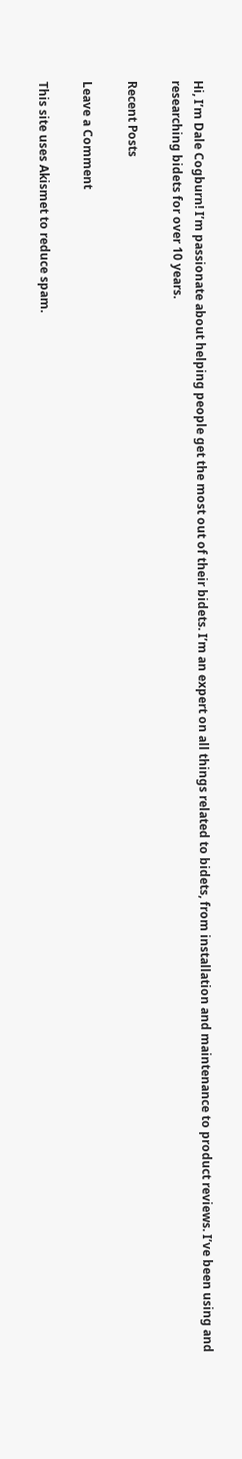Hi, I’m Dale Cogburn! I’m passionate about helping people get the most out of their bidets. I’m an expert on all things related to bidets, from installation and maintenance to product reviews. I’ve been using and researching bidets for over 10 years.

Recent Posts

Leave a Comment

This site uses Akismet to reduce spam.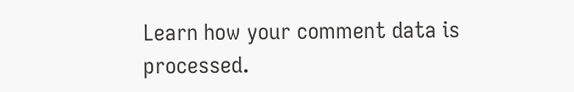Learn how your comment data is processed.